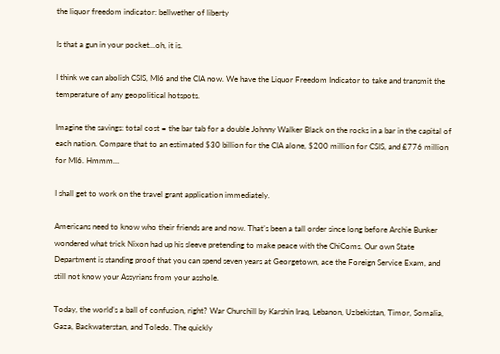the liquor freedom indicator: bellwether of liberty

Is that a gun in your pocket...oh, it is.

I think we can abolish CSIS, MI6 and the CIA now. We have the Liquor Freedom Indicator to take and transmit the temperature of any geopolitical hotspots.

Imagine the savings: total cost = the bar tab for a double Johnny Walker Black on the rocks in a bar in the capital of each nation. Compare that to an estimated $30 billion for the CIA alone, $200 million for CSIS, and £776 million for MI6. Hmmm…

I shall get to work on the travel grant application immediately.

Americans need to know who their friends are and now. That’s been a tall order since long before Archie Bunker wondered what trick Nixon had up his sleeve pretending to make peace with the ChiComs. Our own State Department is standing proof that you can spend seven years at Georgetown, ace the Foreign Service Exam, and still not know your Assyrians from your asshole.

Today, the world’s a ball of confusion, right? War Churchill by Karshin Iraq, Lebanon, Uzbekistan, Timor, Somalia, Gaza, Backwaterstan, and Toledo. The quickly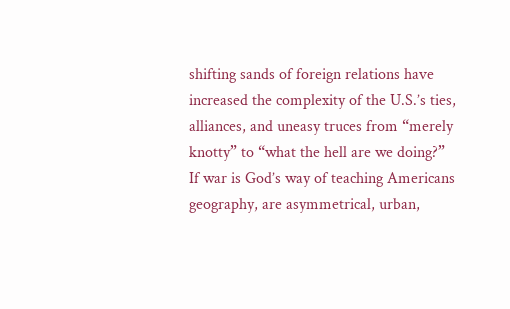shifting sands of foreign relations have increased the complexity of the U.S.’s ties, alliances, and uneasy truces from “merely knotty” to “what the hell are we doing?” If war is God’s way of teaching Americans geography, are asymmetrical, urban,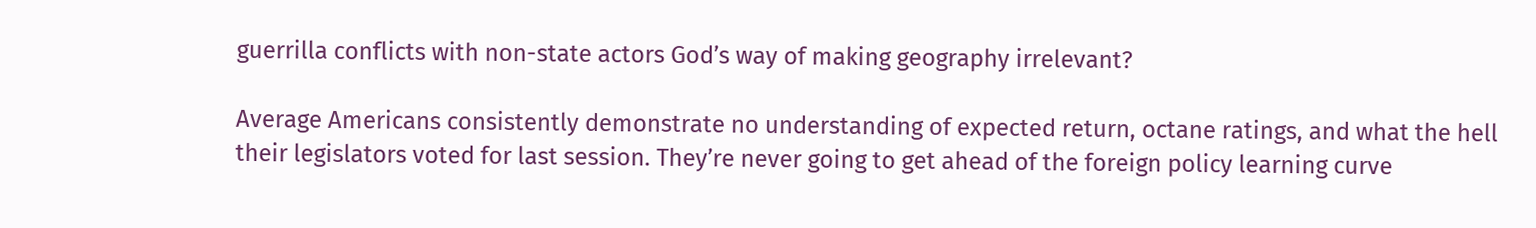guerrilla conflicts with non-state actors God’s way of making geography irrelevant?

Average Americans consistently demonstrate no understanding of expected return, octane ratings, and what the hell their legislators voted for last session. They’re never going to get ahead of the foreign policy learning curve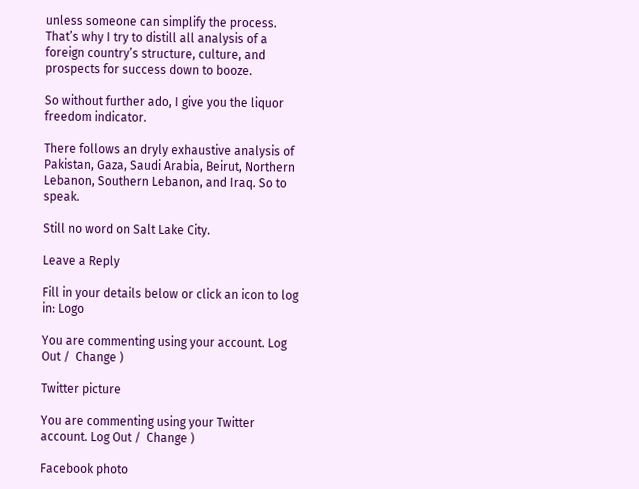unless someone can simplify the process. That’s why I try to distill all analysis of a foreign country’s structure, culture, and prospects for success down to booze.

So without further ado, I give you the liquor freedom indicator.

There follows an dryly exhaustive analysis of Pakistan, Gaza, Saudi Arabia, Beirut, Northern Lebanon, Southern Lebanon, and Iraq. So to speak.

Still no word on Salt Lake City.

Leave a Reply

Fill in your details below or click an icon to log in: Logo

You are commenting using your account. Log Out /  Change )

Twitter picture

You are commenting using your Twitter account. Log Out /  Change )

Facebook photo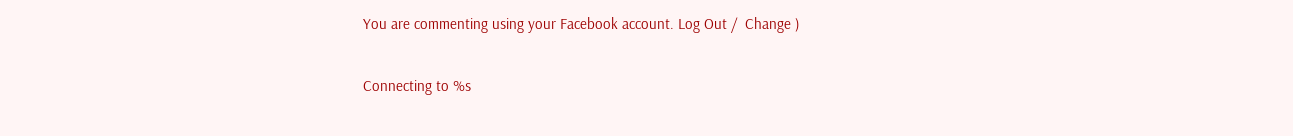You are commenting using your Facebook account. Log Out /  Change )

Connecting to %s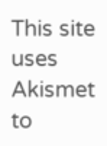This site uses Akismet to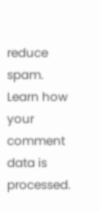reduce spam. Learn how your comment data is processed.